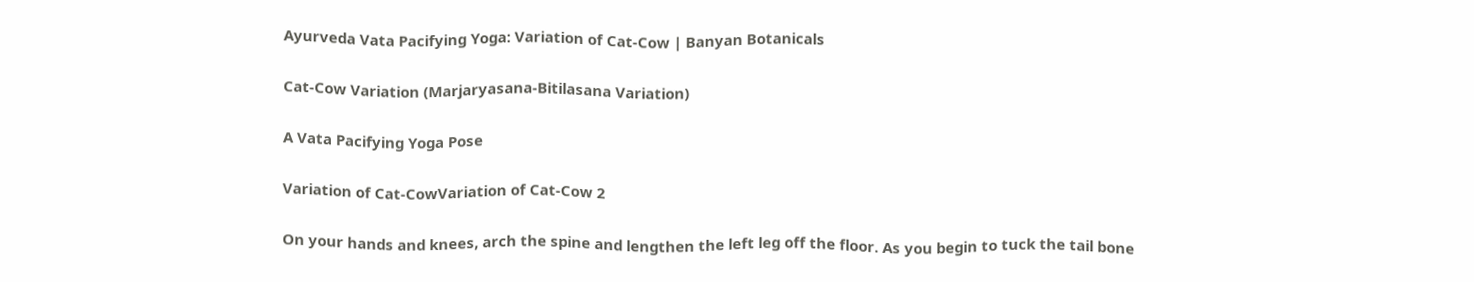Ayurveda Vata Pacifying Yoga: Variation of Cat-Cow | Banyan Botanicals

Cat-Cow Variation (Marjaryasana-Bitilasana Variation)

A Vata Pacifying Yoga Pose

Variation of Cat-CowVariation of Cat-Cow 2

On your hands and knees, arch the spine and lengthen the left leg off the floor. As you begin to tuck the tail bone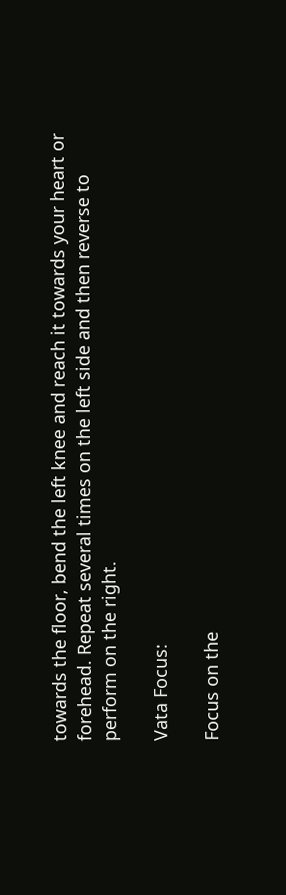towards the floor, bend the left knee and reach it towards your heart or forehead. Repeat several times on the left side and then reverse to perform on the right.

Vata Focus:

Focus on the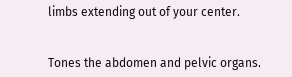limbs extending out of your center.


Tones the abdomen and pelvic organs.